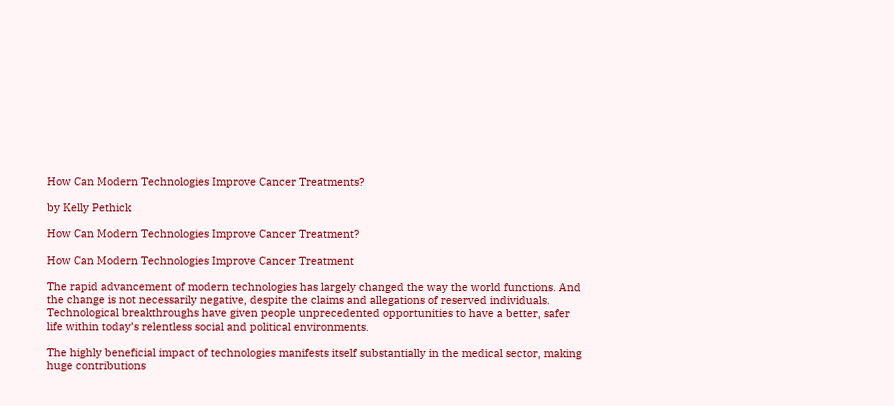How Can Modern Technologies Improve Cancer Treatments?

by Kelly Pethick

How Can Modern Technologies Improve Cancer Treatment?

How Can Modern Technologies Improve Cancer Treatment

The rapid advancement of modern technologies has largely changed the way the world functions. And the change is not necessarily negative, despite the claims and allegations of reserved individuals. Technological breakthroughs have given people unprecedented opportunities to have a better, safer life within today’s relentless social and political environments.

The highly beneficial impact of technologies manifests itself substantially in the medical sector, making huge contributions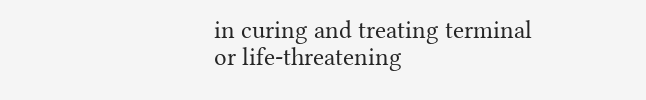in curing and treating terminal or life-threatening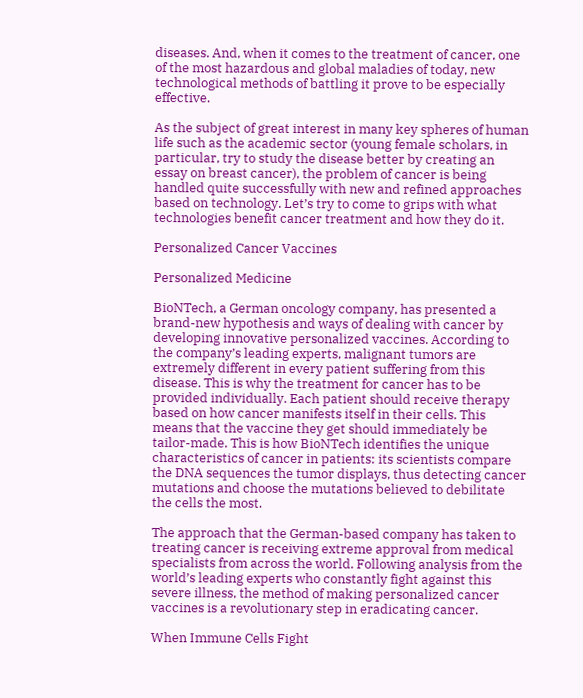diseases. And, when it comes to the treatment of cancer, one of the most hazardous and global maladies of today, new technological methods of battling it prove to be especially effective.

As the subject of great interest in many key spheres of human life such as the academic sector (young female scholars, in particular, try to study the disease better by creating an essay on breast cancer), the problem of cancer is being handled quite successfully with new and refined approaches based on technology. Let’s try to come to grips with what technologies benefit cancer treatment and how they do it.

Personalized Cancer Vaccines

Personalized Medicine

BioNTech, a German oncology company, has presented a brand-new hypothesis and ways of dealing with cancer by developing innovative personalized vaccines. According to the company’s leading experts, malignant tumors are extremely different in every patient suffering from this disease. This is why the treatment for cancer has to be provided individually. Each patient should receive therapy based on how cancer manifests itself in their cells. This means that the vaccine they get should immediately be tailor-made. This is how BioNTech identifies the unique characteristics of cancer in patients: its scientists compare the DNA sequences the tumor displays, thus detecting cancer mutations and choose the mutations believed to debilitate the cells the most.

The approach that the German-based company has taken to treating cancer is receiving extreme approval from medical specialists from across the world. Following analysis from the world’s leading experts who constantly fight against this severe illness, the method of making personalized cancer vaccines is a revolutionary step in eradicating cancer.

When Immune Cells Fight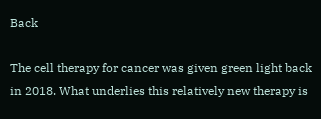Back

The cell therapy for cancer was given green light back in 2018. What underlies this relatively new therapy is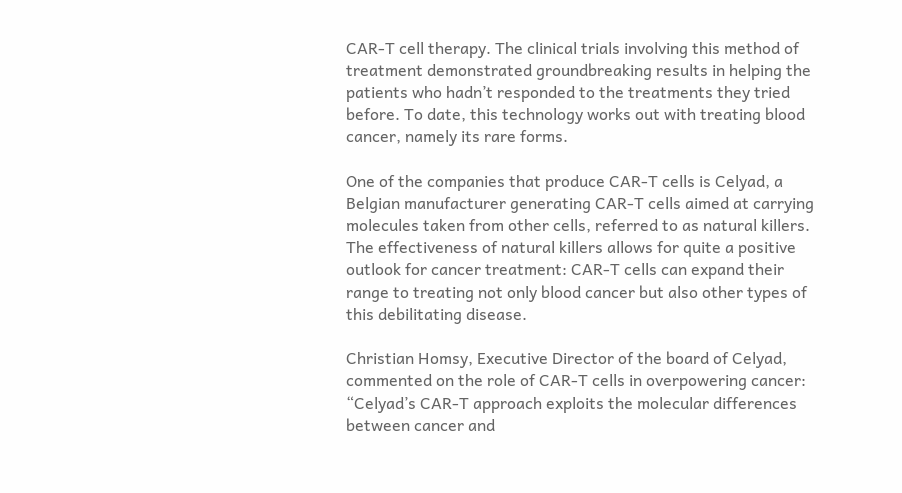CAR-T cell therapy. The clinical trials involving this method of treatment demonstrated groundbreaking results in helping the patients who hadn’t responded to the treatments they tried before. To date, this technology works out with treating blood cancer, namely its rare forms.

One of the companies that produce CAR-T cells is Celyad, a Belgian manufacturer generating CAR-T cells aimed at carrying molecules taken from other cells, referred to as natural killers. The effectiveness of natural killers allows for quite a positive outlook for cancer treatment: CAR-T cells can expand their range to treating not only blood cancer but also other types of this debilitating disease.

Christian Homsy, Executive Director of the board of Celyad, commented on the role of CAR-T cells in overpowering cancer: “Celyad’s CAR-T approach exploits the molecular differences between cancer and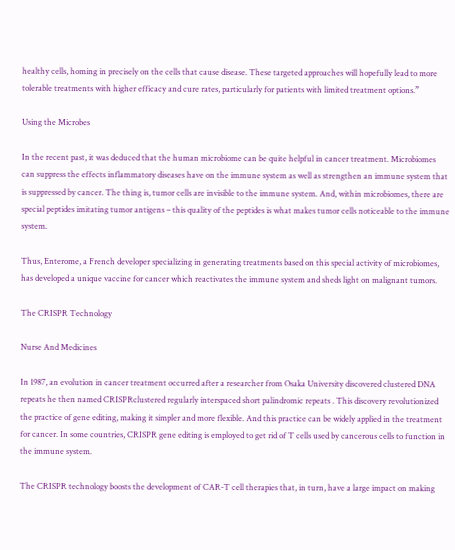healthy cells, homing in precisely on the cells that cause disease. These targeted approaches will hopefully lead to more tolerable treatments with higher efficacy and cure rates, particularly for patients with limited treatment options.”

Using the Microbes

In the recent past, it was deduced that the human microbiome can be quite helpful in cancer treatment. Microbiomes can suppress the effects inflammatory diseases have on the immune system as well as strengthen an immune system that is suppressed by cancer. The thing is, tumor cells are invisible to the immune system. And, within microbiomes, there are special peptides imitating tumor antigens – this quality of the peptides is what makes tumor cells noticeable to the immune system.

Thus, Enterome, a French developer specializing in generating treatments based on this special activity of microbiomes, has developed a unique vaccine for cancer which reactivates the immune system and sheds light on malignant tumors.

The CRISPR Technology

Nurse And Medicines

In 1987, an evolution in cancer treatment occurred after a researcher from Osaka University discovered clustered DNA repeats he then named CRISPRclustered regularly interspaced short palindromic repeats . This discovery revolutionized the practice of gene editing, making it simpler and more flexible. And this practice can be widely applied in the treatment for cancer. In some countries, CRISPR gene editing is employed to get rid of T cells used by cancerous cells to function in the immune system.

The CRISPR technology boosts the development of CAR-T cell therapies that, in turn, have a large impact on making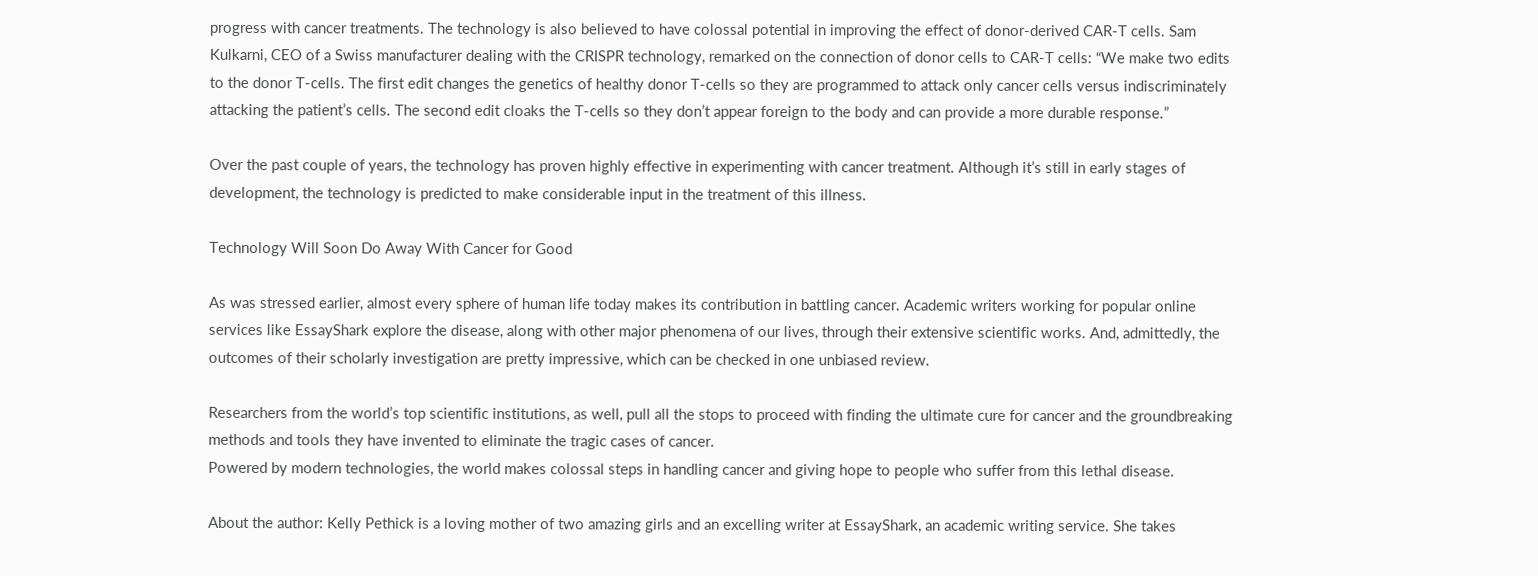progress with cancer treatments. The technology is also believed to have colossal potential in improving the effect of donor-derived CAR-T cells. Sam Kulkarni, CEO of a Swiss manufacturer dealing with the CRISPR technology, remarked on the connection of donor cells to CAR-T cells: “We make two edits to the donor T-cells. The first edit changes the genetics of healthy donor T-cells so they are programmed to attack only cancer cells versus indiscriminately attacking the patient’s cells. The second edit cloaks the T-cells so they don’t appear foreign to the body and can provide a more durable response.”

Over the past couple of years, the technology has proven highly effective in experimenting with cancer treatment. Although it’s still in early stages of development, the technology is predicted to make considerable input in the treatment of this illness.

Technology Will Soon Do Away With Cancer for Good

As was stressed earlier, almost every sphere of human life today makes its contribution in battling cancer. Academic writers working for popular online services like EssayShark explore the disease, along with other major phenomena of our lives, through their extensive scientific works. And, admittedly, the outcomes of their scholarly investigation are pretty impressive, which can be checked in one unbiased review.

Researchers from the world’s top scientific institutions, as well, pull all the stops to proceed with finding the ultimate cure for cancer and the groundbreaking methods and tools they have invented to eliminate the tragic cases of cancer.
Powered by modern technologies, the world makes colossal steps in handling cancer and giving hope to people who suffer from this lethal disease.

About the author: Kelly Pethick is a loving mother of two amazing girls and an excelling writer at EssayShark, an academic writing service. She takes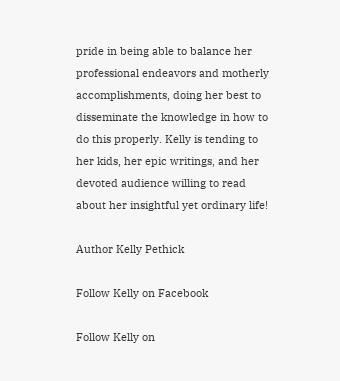pride in being able to balance her professional endeavors and motherly accomplishments, doing her best to disseminate the knowledge in how to do this properly. Kelly is tending to her kids, her epic writings, and her devoted audience willing to read about her insightful yet ordinary life!

Author Kelly Pethick

Follow Kelly on Facebook

Follow Kelly on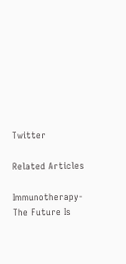Twitter

Related Articles

Immunotherapy-The Future Is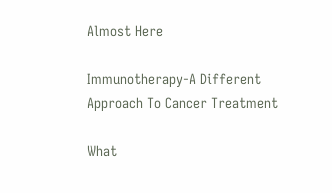Almost Here

Immunotherapy-A Different Approach To Cancer Treatment

What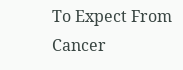To Expect From Cancer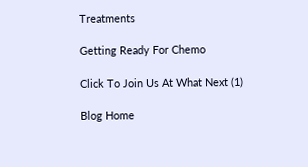Treatments

Getting Ready For Chemo

Click To Join Us At What Next (1)

Blog Home